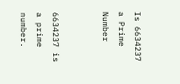Is 6634237 a Prime Number


6634237 is a prime number.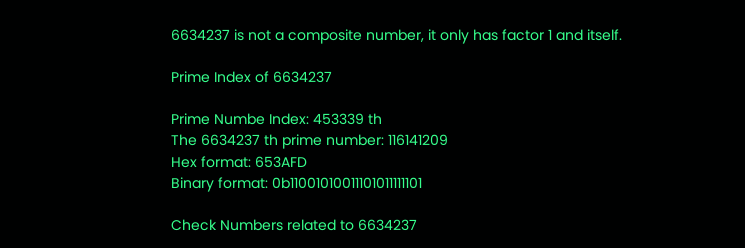6634237 is not a composite number, it only has factor 1 and itself.

Prime Index of 6634237

Prime Numbe Index: 453339 th
The 6634237 th prime number: 116141209
Hex format: 653AFD
Binary format: 0b11001010011101011111101

Check Numbers related to 6634237